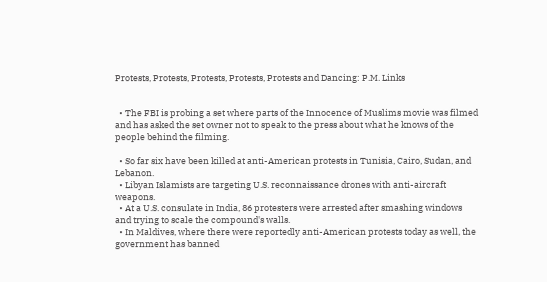Protests, Protests, Protests, Protests, Protests and Dancing: P.M. Links


  • The FBI is probing a set where parts of the Innocence of Muslims movie was filmed and has asked the set owner not to speak to the press about what he knows of the people behind the filming.

  • So far six have been killed at anti-American protests in Tunisia, Cairo, Sudan, and Lebanon.
  • Libyan Islamists are targeting U.S. reconnaissance drones with anti-aircraft weapons.
  • At a U.S. consulate in India, 86 protesters were arrested after smashing windows and trying to scale the compound's walls.
  • In Maldives, where there were reportedly anti-American protests today as well, the government has banned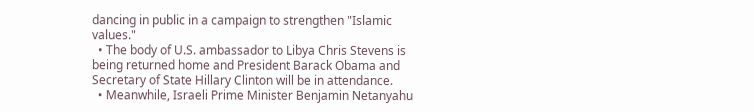dancing in public in a campaign to strengthen "Islamic values."
  • The body of U.S. ambassador to Libya Chris Stevens is being returned home and President Barack Obama and Secretary of State Hillary Clinton will be in attendance.
  • Meanwhile, Israeli Prime Minister Benjamin Netanyahu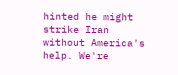hinted he might strike Iran without America's help. We're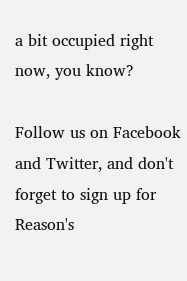a bit occupied right now, you know?

Follow us on Facebook and Twitter, and don't forget to sign up for Reason's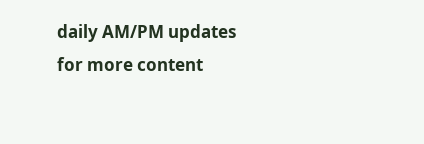daily AM/PM updates for more content